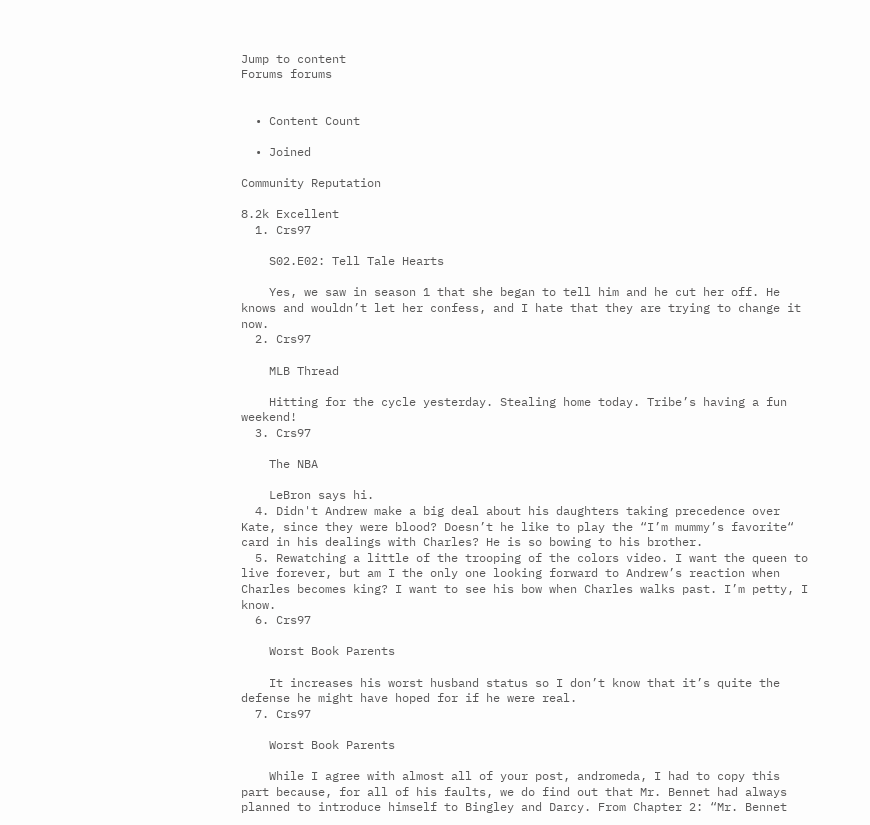Jump to content
Forums forums


  • Content Count

  • Joined

Community Reputation

8.2k Excellent
  1. Crs97

    S02.E02: Tell Tale Hearts

    Yes, we saw in season 1 that she began to tell him and he cut her off. He knows and wouldn’t let her confess, and I hate that they are trying to change it now.
  2. Crs97

    MLB Thread

    Hitting for the cycle yesterday. Stealing home today. Tribe’s having a fun weekend!
  3. Crs97

    The NBA

    LeBron says hi.
  4. Didn't Andrew make a big deal about his daughters taking precedence over Kate, since they were blood? Doesn’t he like to play the “I’m mummy’s favorite“ card in his dealings with Charles? He is so bowing to his brother.
  5. Rewatching a little of the trooping of the colors video. I want the queen to live forever, but am I the only one looking forward to Andrew’s reaction when Charles becomes king? I want to see his bow when Charles walks past. I’m petty, I know.
  6. Crs97

    Worst Book Parents

    It increases his worst husband status so I don’t know that it’s quite the defense he might have hoped for if he were real.
  7. Crs97

    Worst Book Parents

    While I agree with almost all of your post, andromeda, I had to copy this part because, for all of his faults, we do find out that Mr. Bennet had always planned to introduce himself to Bingley and Darcy. From Chapter 2: “Mr. Bennet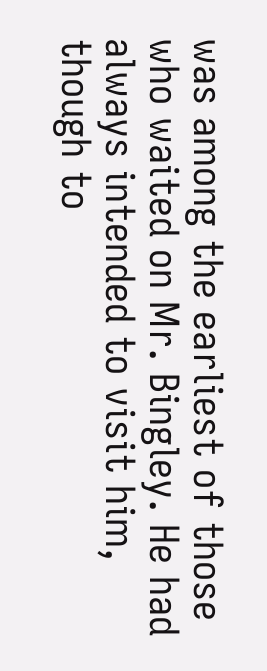was among the earliest of those who waited on Mr. Bingley. He had always intended to visit him, though to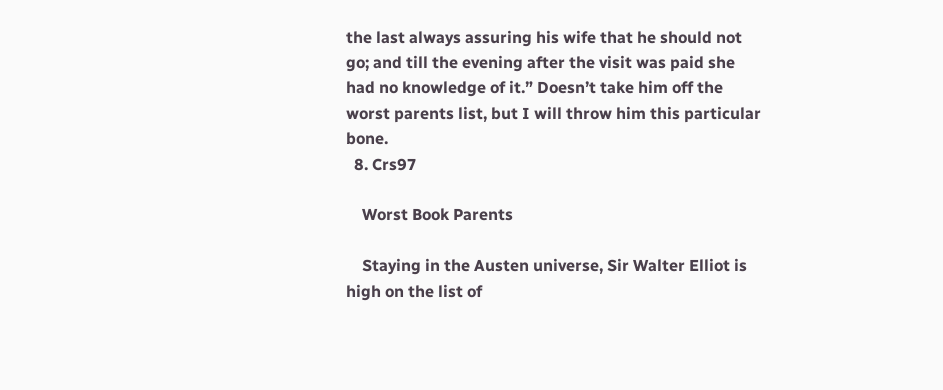the last always assuring his wife that he should not go; and till the evening after the visit was paid she had no knowledge of it.” Doesn’t take him off the worst parents list, but I will throw him this particular bone.
  8. Crs97

    Worst Book Parents

    Staying in the Austen universe, Sir Walter Elliot is high on the list of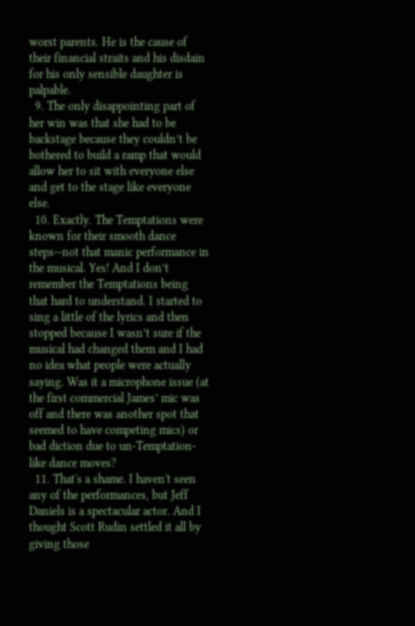worst parents. He is the cause of their financial straits and his disdain for his only sensible daughter is palpable.
  9. The only disappointing part of her win was that she had to be backstage because they couldn’t be bothered to build a ramp that would allow her to sit with everyone else and get to the stage like everyone else.
  10. Exactly. The Temptations were known for their smooth dance steps--not that manic performance in the musical. Yes! And I don’t remember the Temptations being that hard to understand. I started to sing a little of the lyrics and then stopped because I wasn’t sure if the musical had changed them and I had no idea what people were actually saying. Was it a microphone issue (at the first commercial James’ mic was off and there was another spot that seemed to have competing mics) or bad diction due to un-Temptation-like dance moves?
  11. That's a shame. I haven't seen any of the performances, but Jeff Daniels is a spectacular actor. And I thought Scott Rudin settled it all by giving those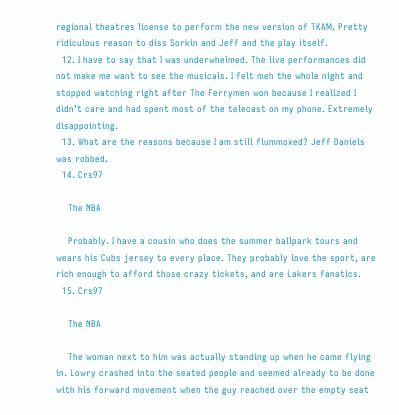regional theatres license to perform the new version of TKAM. Pretty ridiculous reason to diss Sorkin and Jeff and the play itself.
  12. I have to say that I was underwhelmed. The live performances did not make me want to see the musicals. I felt meh the whole night and stopped watching right after The Ferrymen won because I realized I didn’t care and had spent most of the telecast on my phone. Extremely disappointing.
  13. What are the reasons because I am still flummoxed? Jeff Daniels was robbed.
  14. Crs97

    The NBA

    Probably. I have a cousin who does the summer ballpark tours and wears his Cubs jersey to every place. They probably love the sport, are rich enough to afford those crazy tickets, and are Lakers fanatics.
  15. Crs97

    The NBA

    The woman next to him was actually standing up when he came flying in. Lowry crashed into the seated people and seemed already to be done with his forward movement when the guy reached over the empty seat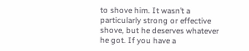to shove him. It wasn’t a particularly strong or effective shove, but he deserves whatever he got. If you have a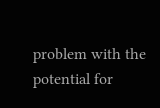problem with the potential for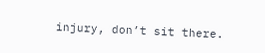injury, don’t sit there.